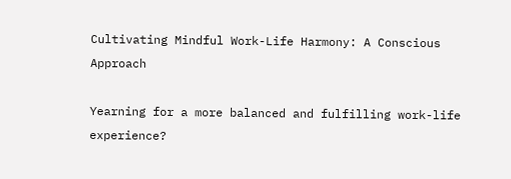Cultivating Mindful Work-Life Harmony: A Conscious Approach

Yearning for a more balanced and fulfilling work-life experience?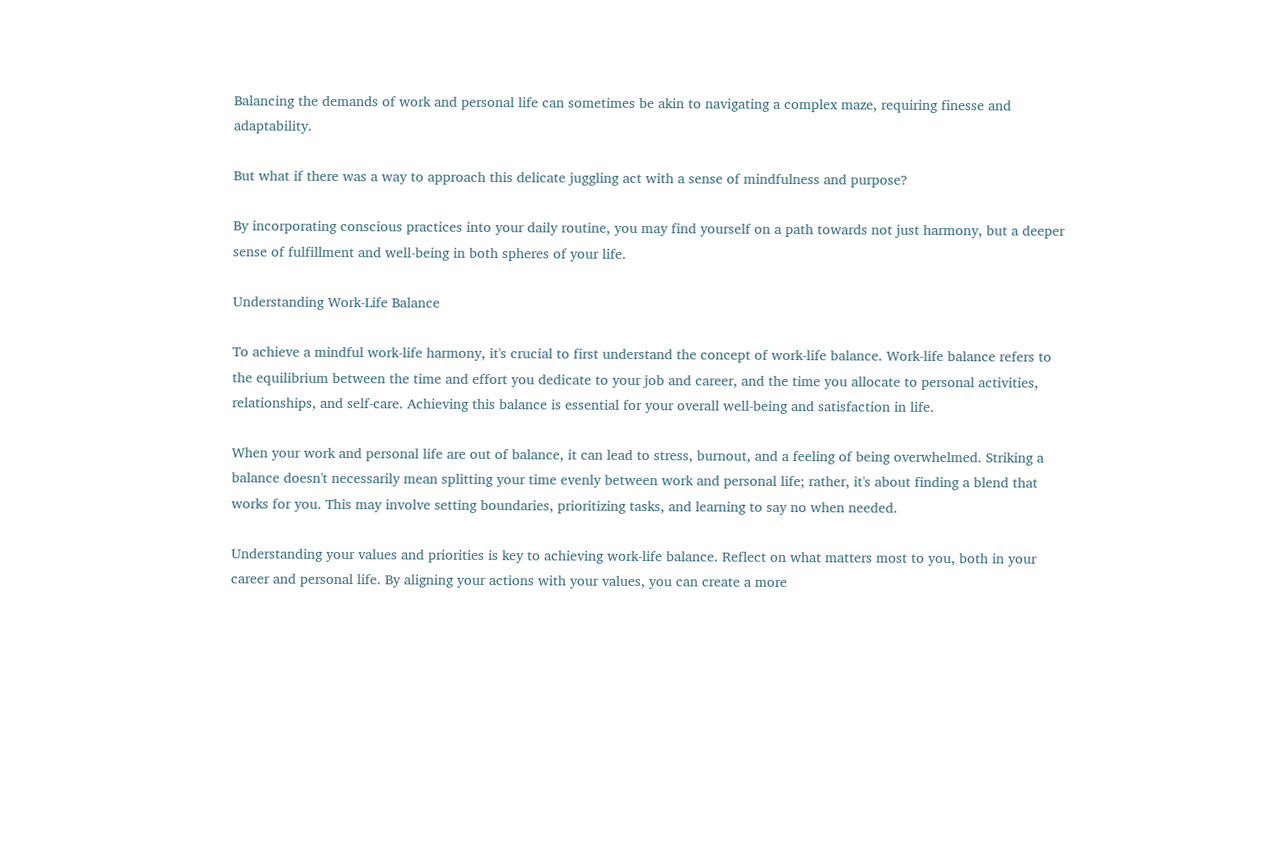Balancing the demands of work and personal life can sometimes be akin to navigating a complex maze, requiring finesse and adaptability.

But what if there was a way to approach this delicate juggling act with a sense of mindfulness and purpose?

By incorporating conscious practices into your daily routine, you may find yourself on a path towards not just harmony, but a deeper sense of fulfillment and well-being in both spheres of your life.

Understanding Work-Life Balance

To achieve a mindful work-life harmony, it's crucial to first understand the concept of work-life balance. Work-life balance refers to the equilibrium between the time and effort you dedicate to your job and career, and the time you allocate to personal activities, relationships, and self-care. Achieving this balance is essential for your overall well-being and satisfaction in life.

When your work and personal life are out of balance, it can lead to stress, burnout, and a feeling of being overwhelmed. Striking a balance doesn't necessarily mean splitting your time evenly between work and personal life; rather, it's about finding a blend that works for you. This may involve setting boundaries, prioritizing tasks, and learning to say no when needed.

Understanding your values and priorities is key to achieving work-life balance. Reflect on what matters most to you, both in your career and personal life. By aligning your actions with your values, you can create a more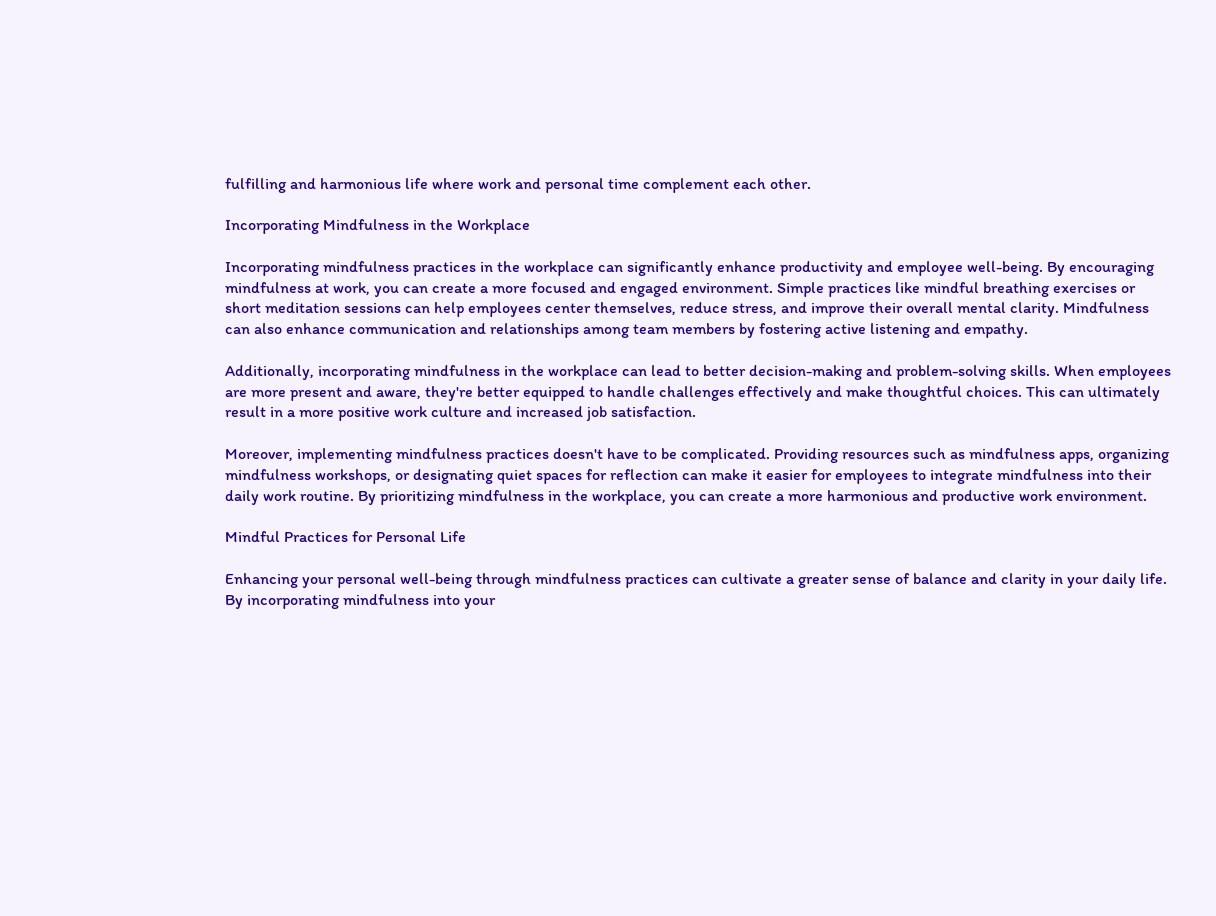fulfilling and harmonious life where work and personal time complement each other.

Incorporating Mindfulness in the Workplace

Incorporating mindfulness practices in the workplace can significantly enhance productivity and employee well-being. By encouraging mindfulness at work, you can create a more focused and engaged environment. Simple practices like mindful breathing exercises or short meditation sessions can help employees center themselves, reduce stress, and improve their overall mental clarity. Mindfulness can also enhance communication and relationships among team members by fostering active listening and empathy.

Additionally, incorporating mindfulness in the workplace can lead to better decision-making and problem-solving skills. When employees are more present and aware, they're better equipped to handle challenges effectively and make thoughtful choices. This can ultimately result in a more positive work culture and increased job satisfaction.

Moreover, implementing mindfulness practices doesn't have to be complicated. Providing resources such as mindfulness apps, organizing mindfulness workshops, or designating quiet spaces for reflection can make it easier for employees to integrate mindfulness into their daily work routine. By prioritizing mindfulness in the workplace, you can create a more harmonious and productive work environment.

Mindful Practices for Personal Life

Enhancing your personal well-being through mindfulness practices can cultivate a greater sense of balance and clarity in your daily life. By incorporating mindfulness into your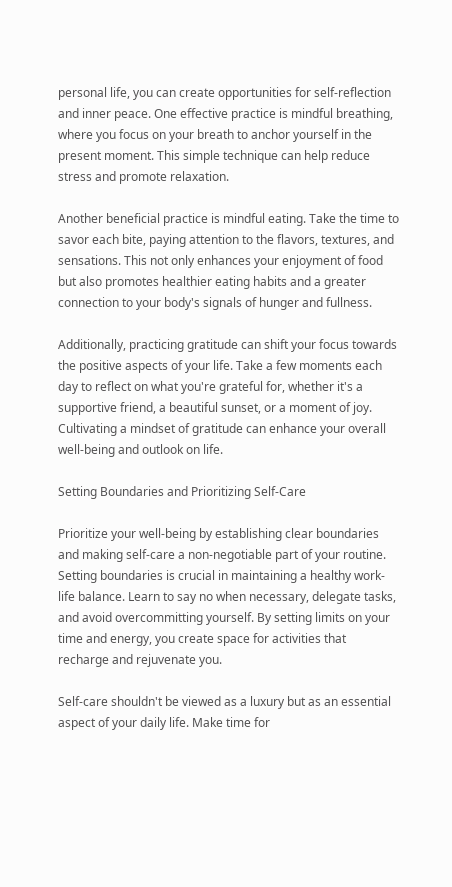personal life, you can create opportunities for self-reflection and inner peace. One effective practice is mindful breathing, where you focus on your breath to anchor yourself in the present moment. This simple technique can help reduce stress and promote relaxation.

Another beneficial practice is mindful eating. Take the time to savor each bite, paying attention to the flavors, textures, and sensations. This not only enhances your enjoyment of food but also promotes healthier eating habits and a greater connection to your body's signals of hunger and fullness.

Additionally, practicing gratitude can shift your focus towards the positive aspects of your life. Take a few moments each day to reflect on what you're grateful for, whether it's a supportive friend, a beautiful sunset, or a moment of joy. Cultivating a mindset of gratitude can enhance your overall well-being and outlook on life.

Setting Boundaries and Prioritizing Self-Care

Prioritize your well-being by establishing clear boundaries and making self-care a non-negotiable part of your routine. Setting boundaries is crucial in maintaining a healthy work-life balance. Learn to say no when necessary, delegate tasks, and avoid overcommitting yourself. By setting limits on your time and energy, you create space for activities that recharge and rejuvenate you.

Self-care shouldn't be viewed as a luxury but as an essential aspect of your daily life. Make time for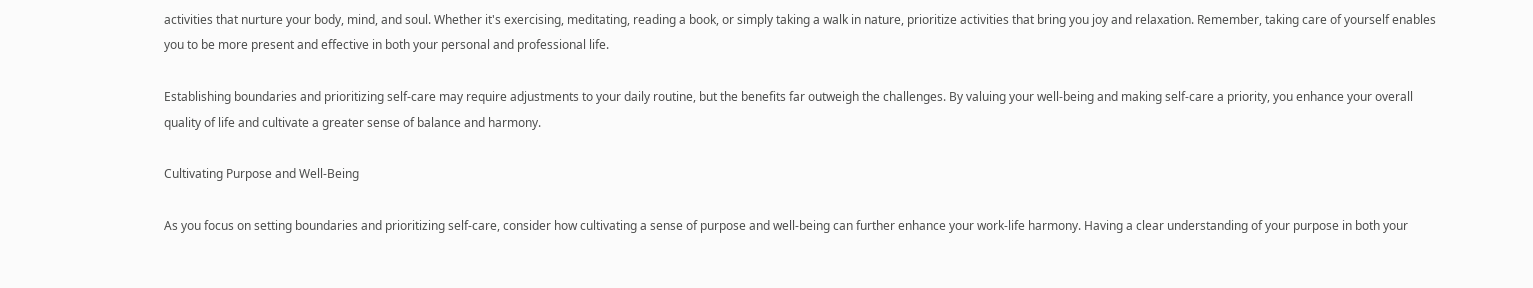activities that nurture your body, mind, and soul. Whether it's exercising, meditating, reading a book, or simply taking a walk in nature, prioritize activities that bring you joy and relaxation. Remember, taking care of yourself enables you to be more present and effective in both your personal and professional life.

Establishing boundaries and prioritizing self-care may require adjustments to your daily routine, but the benefits far outweigh the challenges. By valuing your well-being and making self-care a priority, you enhance your overall quality of life and cultivate a greater sense of balance and harmony.

Cultivating Purpose and Well-Being

As you focus on setting boundaries and prioritizing self-care, consider how cultivating a sense of purpose and well-being can further enhance your work-life harmony. Having a clear understanding of your purpose in both your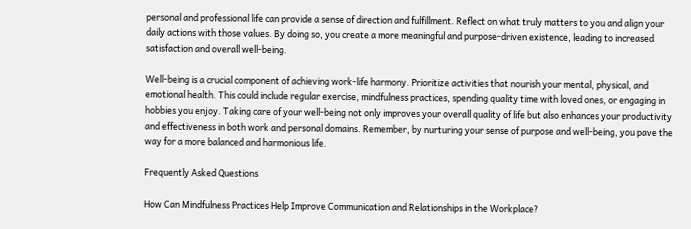personal and professional life can provide a sense of direction and fulfillment. Reflect on what truly matters to you and align your daily actions with those values. By doing so, you create a more meaningful and purpose-driven existence, leading to increased satisfaction and overall well-being.

Well-being is a crucial component of achieving work-life harmony. Prioritize activities that nourish your mental, physical, and emotional health. This could include regular exercise, mindfulness practices, spending quality time with loved ones, or engaging in hobbies you enjoy. Taking care of your well-being not only improves your overall quality of life but also enhances your productivity and effectiveness in both work and personal domains. Remember, by nurturing your sense of purpose and well-being, you pave the way for a more balanced and harmonious life.

Frequently Asked Questions

How Can Mindfulness Practices Help Improve Communication and Relationships in the Workplace?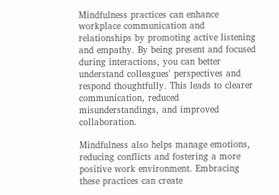Mindfulness practices can enhance workplace communication and relationships by promoting active listening and empathy. By being present and focused during interactions, you can better understand colleagues' perspectives and respond thoughtfully. This leads to clearer communication, reduced misunderstandings, and improved collaboration.

Mindfulness also helps manage emotions, reducing conflicts and fostering a more positive work environment. Embracing these practices can create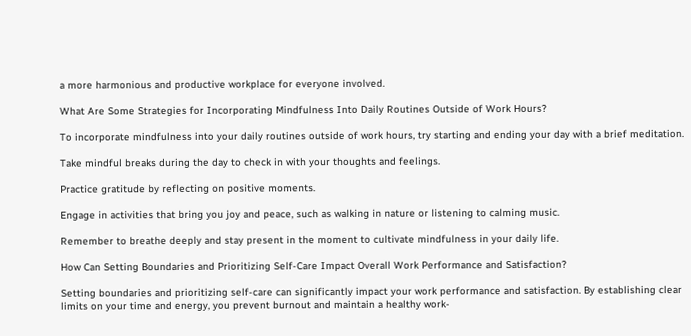a more harmonious and productive workplace for everyone involved.

What Are Some Strategies for Incorporating Mindfulness Into Daily Routines Outside of Work Hours?

To incorporate mindfulness into your daily routines outside of work hours, try starting and ending your day with a brief meditation.

Take mindful breaks during the day to check in with your thoughts and feelings.

Practice gratitude by reflecting on positive moments.

Engage in activities that bring you joy and peace, such as walking in nature or listening to calming music.

Remember to breathe deeply and stay present in the moment to cultivate mindfulness in your daily life.

How Can Setting Boundaries and Prioritizing Self-Care Impact Overall Work Performance and Satisfaction?

Setting boundaries and prioritizing self-care can significantly impact your work performance and satisfaction. By establishing clear limits on your time and energy, you prevent burnout and maintain a healthy work-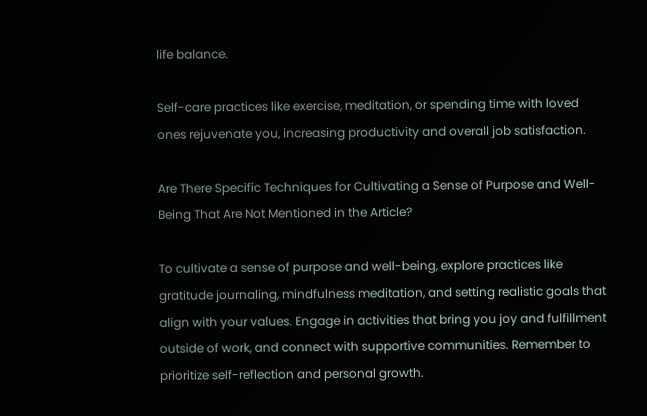life balance.

Self-care practices like exercise, meditation, or spending time with loved ones rejuvenate you, increasing productivity and overall job satisfaction.

Are There Specific Techniques for Cultivating a Sense of Purpose and Well-Being That Are Not Mentioned in the Article?

To cultivate a sense of purpose and well-being, explore practices like gratitude journaling, mindfulness meditation, and setting realistic goals that align with your values. Engage in activities that bring you joy and fulfillment outside of work, and connect with supportive communities. Remember to prioritize self-reflection and personal growth.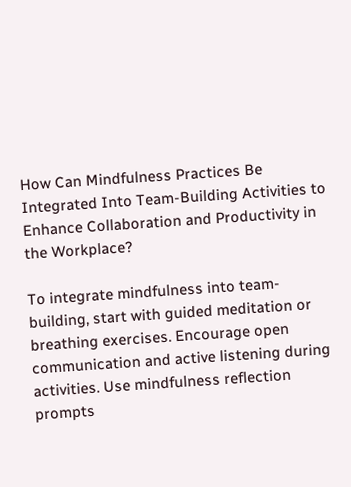How Can Mindfulness Practices Be Integrated Into Team-Building Activities to Enhance Collaboration and Productivity in the Workplace?

To integrate mindfulness into team-building, start with guided meditation or breathing exercises. Encourage open communication and active listening during activities. Use mindfulness reflection prompts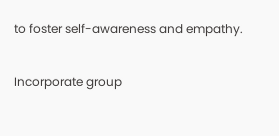to foster self-awareness and empathy.

Incorporate group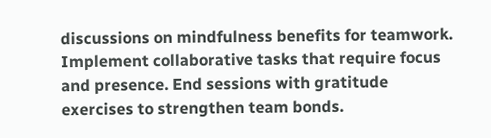discussions on mindfulness benefits for teamwork. Implement collaborative tasks that require focus and presence. End sessions with gratitude exercises to strengthen team bonds.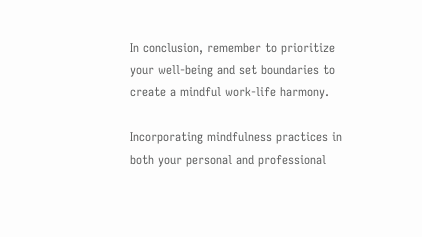In conclusion, remember to prioritize your well-being and set boundaries to create a mindful work-life harmony.

Incorporating mindfulness practices in both your personal and professional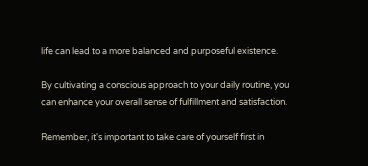life can lead to a more balanced and purposeful existence.

By cultivating a conscious approach to your daily routine, you can enhance your overall sense of fulfillment and satisfaction.

Remember, it's important to take care of yourself first in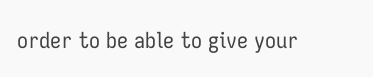order to be able to give your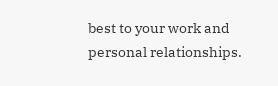best to your work and personal relationships.